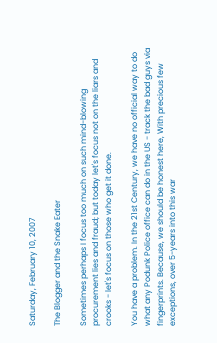Saturday, February 10, 2007

The Blogger and the Snake Eater

Sometimes perhaps I focus too much on such mind-blowing procurement lies and fraud; but today let's focus not on the liars and crooks - let's focus on those who get it done.

You have a problem. In the 21st Century, we have no official way to do what any Podunk Police office can do in the US - track the bad guys via fingerprints. Because, we should be honest here, With precious few exceptions, over 5-years into this war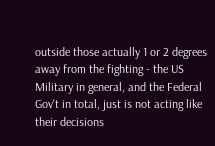outside those actually 1 or 2 degrees away from the fighting - the US Military in general, and the Federal Gov't in total, just is not acting like their decisions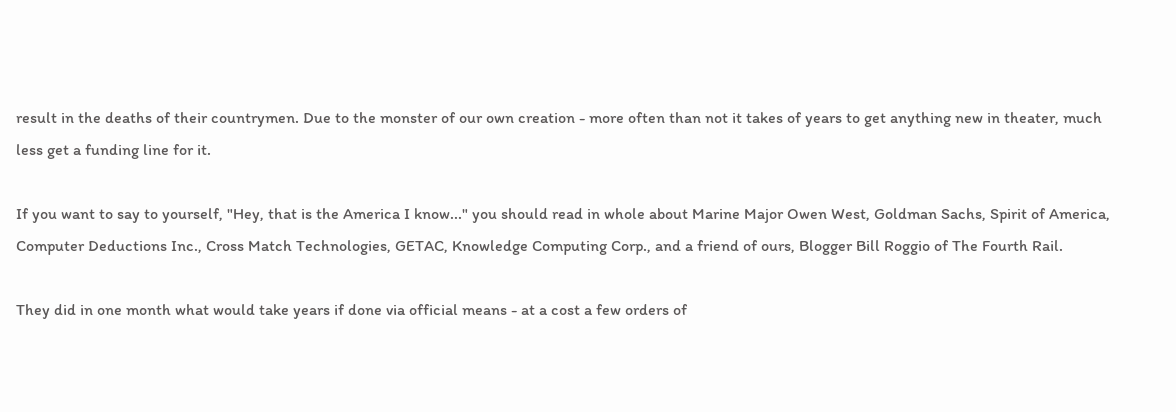result in the deaths of their countrymen. Due to the monster of our own creation - more often than not it takes of years to get anything new in theater, much less get a funding line for it.

If you want to say to yourself, "Hey, that is the America I know..." you should read in whole about Marine Major Owen West, Goldman Sachs, Spirit of America, Computer Deductions Inc., Cross Match Technologies, GETAC, Knowledge Computing Corp., and a friend of ours, Blogger Bill Roggio of The Fourth Rail.

They did in one month what would take years if done via official means - at a cost a few orders of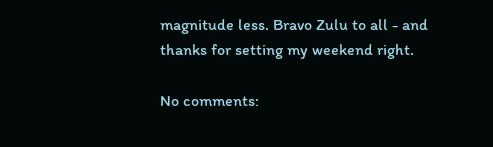magnitude less. Bravo Zulu to all - and thanks for setting my weekend right.

No comments: